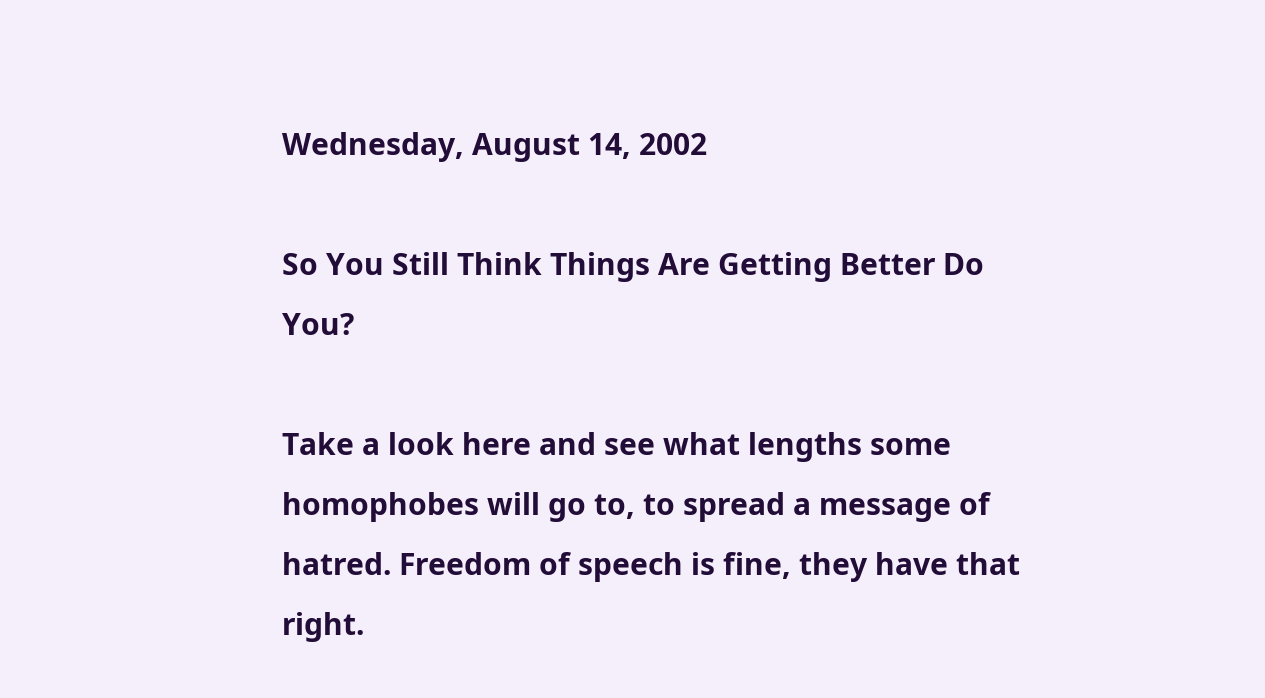Wednesday, August 14, 2002

So You Still Think Things Are Getting Better Do You?

Take a look here and see what lengths some homophobes will go to, to spread a message of hatred. Freedom of speech is fine, they have that right.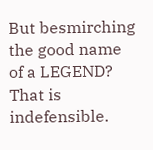But besmirching the good name of a LEGEND? That is indefensible.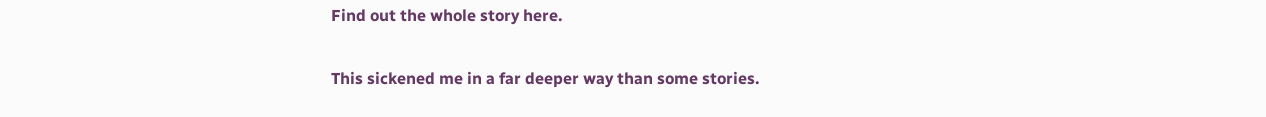Find out the whole story here.

This sickened me in a far deeper way than some stories.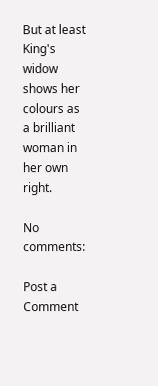But at least King's widow shows her colours as a brilliant woman in her own right.

No comments:

Post a Comment